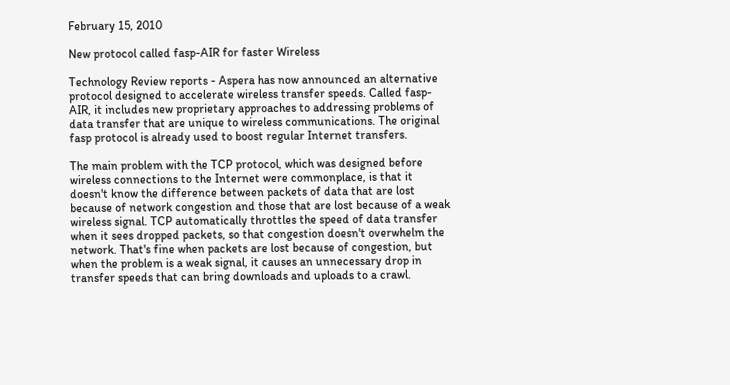February 15, 2010

New protocol called fasp-AIR for faster Wireless

Technology Review reports - Aspera has now announced an alternative protocol designed to accelerate wireless transfer speeds. Called fasp-AIR, it includes new proprietary approaches to addressing problems of data transfer that are unique to wireless communications. The original fasp protocol is already used to boost regular Internet transfers.

The main problem with the TCP protocol, which was designed before wireless connections to the Internet were commonplace, is that it doesn't know the difference between packets of data that are lost because of network congestion and those that are lost because of a weak wireless signal. TCP automatically throttles the speed of data transfer when it sees dropped packets, so that congestion doesn't overwhelm the network. That's fine when packets are lost because of congestion, but when the problem is a weak signal, it causes an unnecessary drop in transfer speeds that can bring downloads and uploads to a crawl.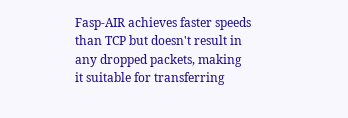Fasp-AIR achieves faster speeds than TCP but doesn't result in any dropped packets, making it suitable for transferring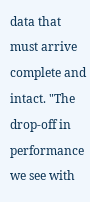data that must arrive complete and intact. "The drop-off in performance we see with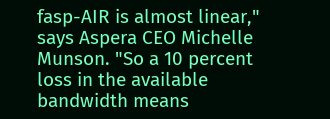fasp-AIR is almost linear," says Aspera CEO Michelle Munson. "So a 10 percent loss in the available bandwidth means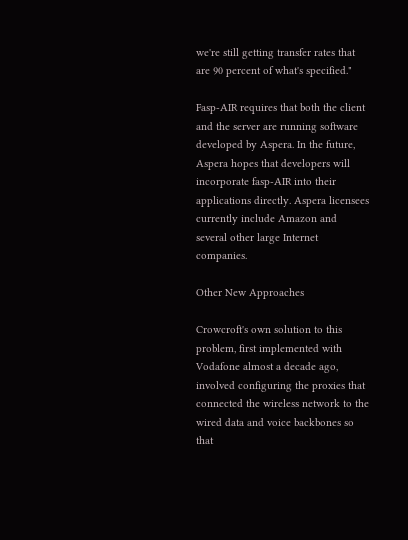we're still getting transfer rates that are 90 percent of what's specified."

Fasp-AIR requires that both the client and the server are running software developed by Aspera. In the future, Aspera hopes that developers will incorporate fasp-AIR into their applications directly. Aspera licensees currently include Amazon and several other large Internet companies.

Other New Approaches

Crowcroft's own solution to this problem, first implemented with Vodafone almost a decade ago, involved configuring the proxies that connected the wireless network to the wired data and voice backbones so that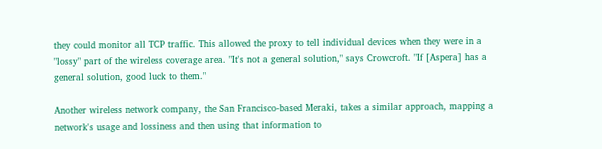they could monitor all TCP traffic. This allowed the proxy to tell individual devices when they were in a "lossy" part of the wireless coverage area. "It's not a general solution," says Crowcroft. "If [Aspera] has a general solution, good luck to them."

Another wireless network company, the San Francisco-based Meraki, takes a similar approach, mapping a network's usage and lossiness and then using that information to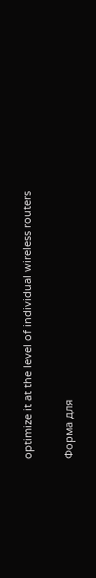optimize it at the level of individual wireless routers

Форма для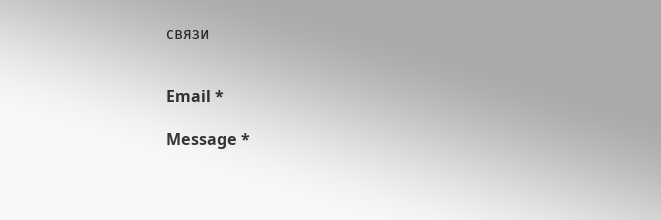связи


Email *

Message *